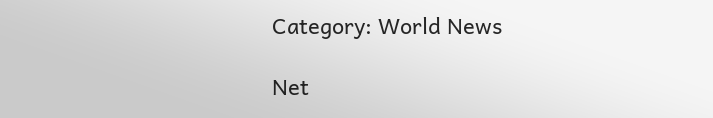Category: World News

Net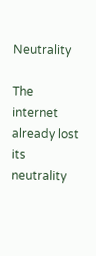Neutrality

The internet already lost its neutrality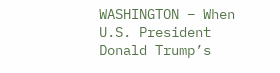WASHINGTON – When U.S. President Donald Trump’s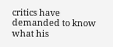critics have demanded to know what his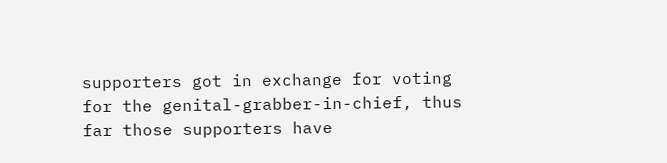supporters got in exchange for voting for the genital-grabber-in-chief, thus far those supporters have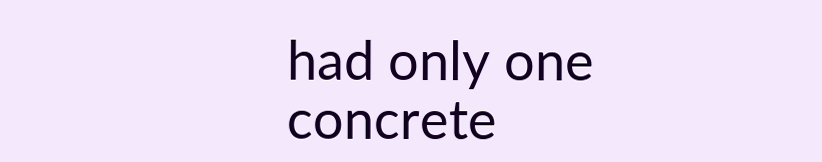had only one concrete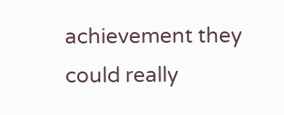achievement they could really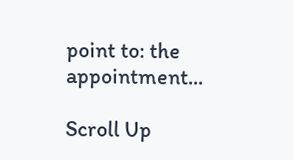point to: the appointment...

Scroll Up